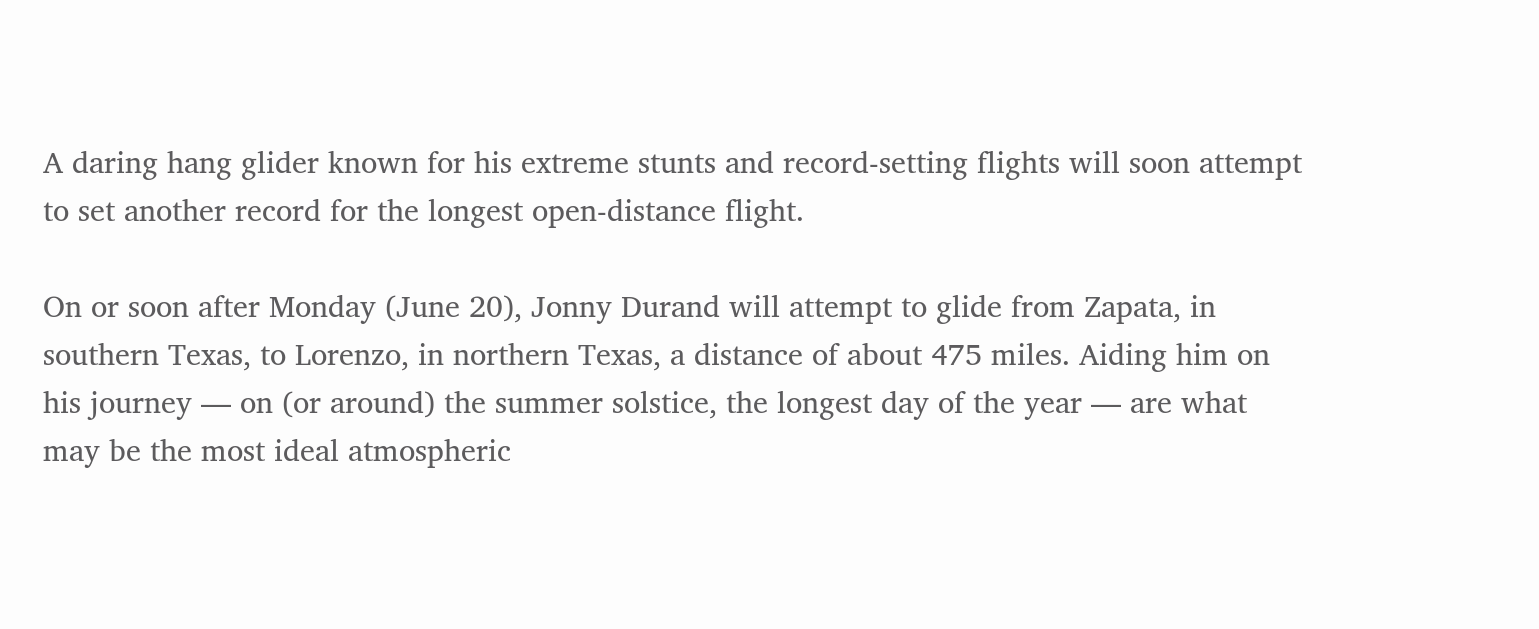A daring hang glider known for his extreme stunts and record-setting flights will soon attempt to set another record for the longest open-distance flight.

On or soon after Monday (June 20), Jonny Durand will attempt to glide from Zapata, in southern Texas, to Lorenzo, in northern Texas, a distance of about 475 miles. Aiding him on his journey — on (or around) the summer solstice, the longest day of the year — are what may be the most ideal atmospheric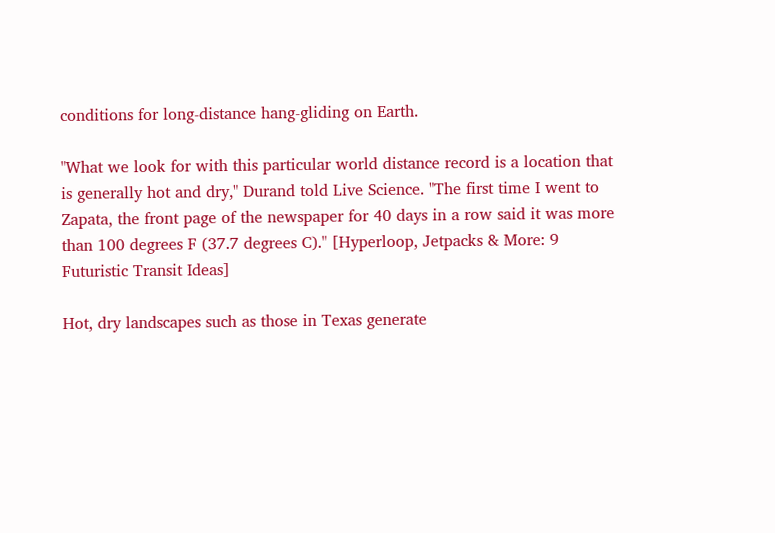conditions for long-distance hang-gliding on Earth.

"What we look for with this particular world distance record is a location that is generally hot and dry," Durand told Live Science. "The first time I went to Zapata, the front page of the newspaper for 40 days in a row said it was more than 100 degrees F (37.7 degrees C)." [Hyperloop, Jetpacks & More: 9 Futuristic Transit Ideas]

Hot, dry landscapes such as those in Texas generate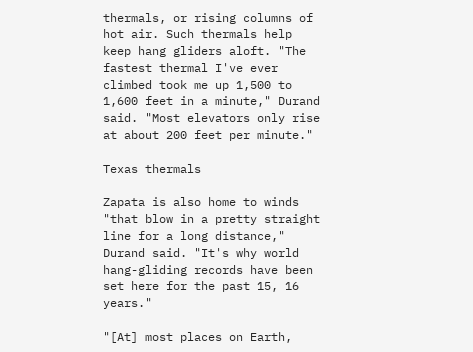thermals, or rising columns of hot air. Such thermals help keep hang gliders aloft. "The fastest thermal I've ever climbed took me up 1,500 to 1,600 feet in a minute," Durand said. "Most elevators only rise at about 200 feet per minute."

Texas thermals

Zapata is also home to winds "that blow in a pretty straight line for a long distance," Durand said. "It's why world hang-gliding records have been set here for the past 15, 16 years."

"[At] most places on Earth,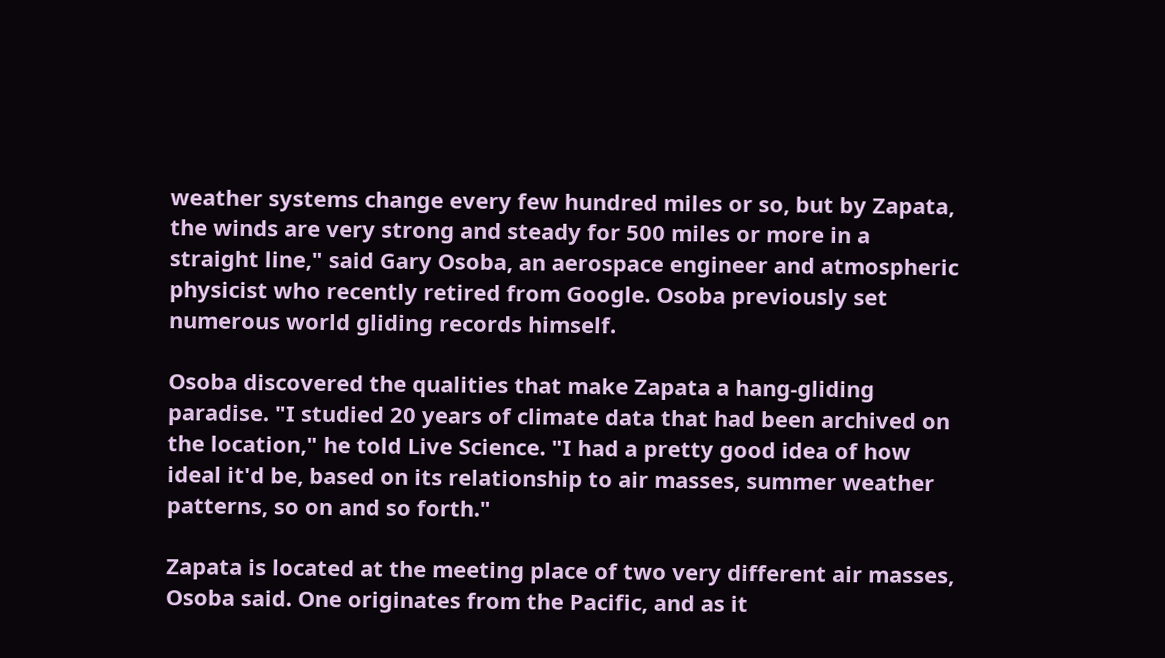weather systems change every few hundred miles or so, but by Zapata, the winds are very strong and steady for 500 miles or more in a straight line," said Gary Osoba, an aerospace engineer and atmospheric physicist who recently retired from Google. Osoba previously set numerous world gliding records himself.

Osoba discovered the qualities that make Zapata a hang-gliding paradise. "I studied 20 years of climate data that had been archived on the location," he told Live Science. "I had a pretty good idea of how ideal it'd be, based on its relationship to air masses, summer weather patterns, so on and so forth."

Zapata is located at the meeting place of two very different air masses, Osoba said. One originates from the Pacific, and as it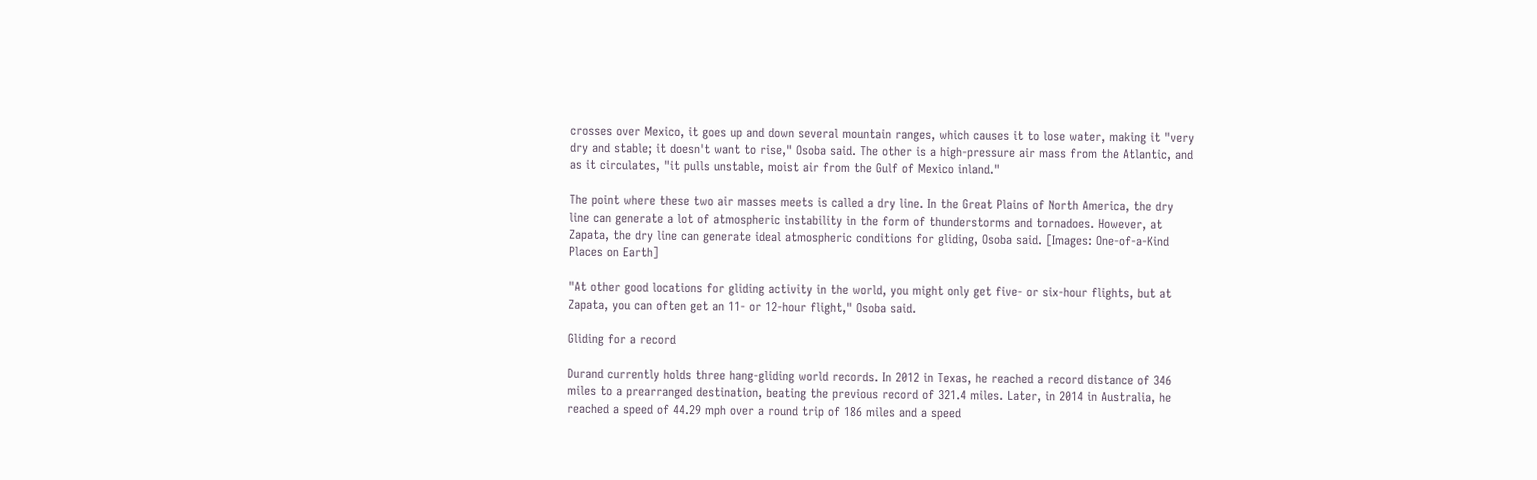crosses over Mexico, it goes up and down several mountain ranges, which causes it to lose water, making it "very dry and stable; it doesn't want to rise," Osoba said. The other is a high-pressure air mass from the Atlantic, and as it circulates, "it pulls unstable, moist air from the Gulf of Mexico inland."

The point where these two air masses meets is called a dry line. In the Great Plains of North America, the dry line can generate a lot of atmospheric instability in the form of thunderstorms and tornadoes. However, at Zapata, the dry line can generate ideal atmospheric conditions for gliding, Osoba said. [Images: One-of-a-Kind Places on Earth]

"At other good locations for gliding activity in the world, you might only get five- or six-hour flights, but at Zapata, you can often get an 11- or 12-hour flight," Osoba said.

Gliding for a record

Durand currently holds three hang-gliding world records. In 2012 in Texas, he reached a record distance of 346 miles to a prearranged destination, beating the previous record of 321.4 miles. Later, in 2014 in Australia, he reached a speed of 44.29 mph over a round trip of 186 miles and a speed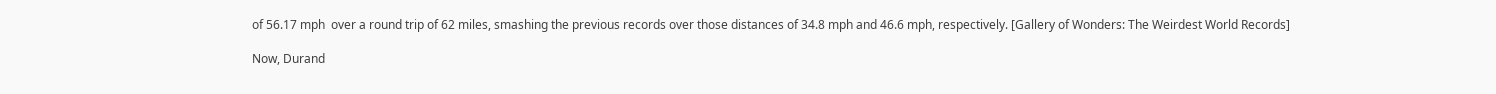of 56.17 mph  over a round trip of 62 miles, smashing the previous records over those distances of 34.8 mph and 46.6 mph, respectively. [Gallery of Wonders: The Weirdest World Records]

Now, Durand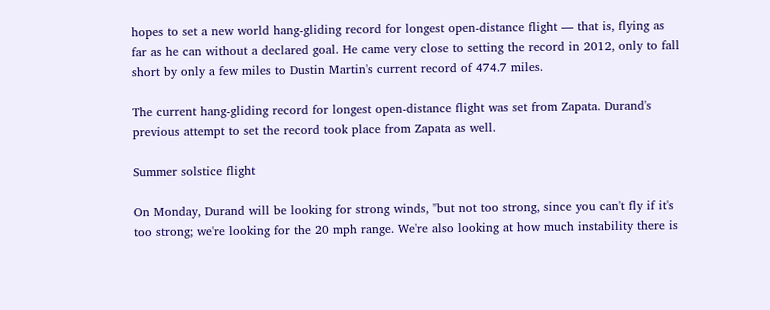hopes to set a new world hang-gliding record for longest open-distance flight — that is, flying as far as he can without a declared goal. He came very close to setting the record in 2012, only to fall short by only a few miles to Dustin Martin's current record of 474.7 miles.

The current hang-gliding record for longest open-distance flight was set from Zapata. Durand's previous attempt to set the record took place from Zapata as well.

Summer solstice flight

On Monday, Durand will be looking for strong winds, "but not too strong, since you can't fly if it's too strong; we're looking for the 20 mph range. We're also looking at how much instability there is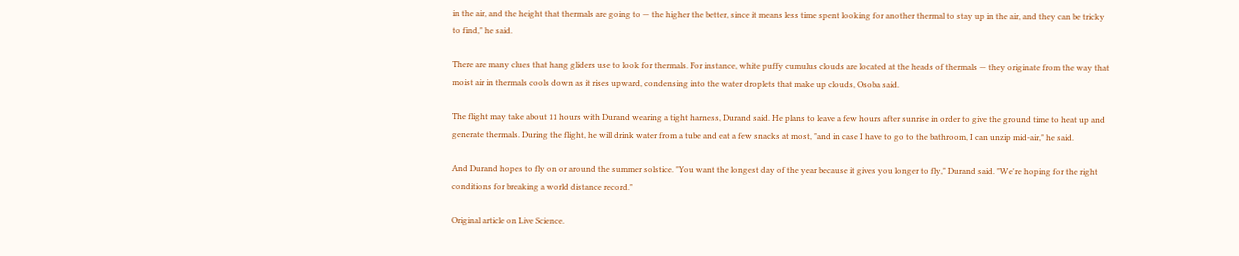in the air, and the height that thermals are going to — the higher the better, since it means less time spent looking for another thermal to stay up in the air, and they can be tricky to find," he said.

There are many clues that hang gliders use to look for thermals. For instance, white puffy cumulus clouds are located at the heads of thermals — they originate from the way that moist air in thermals cools down as it rises upward, condensing into the water droplets that make up clouds, Osoba said.

The flight may take about 11 hours with Durand wearing a tight harness, Durand said. He plans to leave a few hours after sunrise in order to give the ground time to heat up and generate thermals. During the flight, he will drink water from a tube and eat a few snacks at most, "and in case I have to go to the bathroom, I can unzip mid-air," he said.

And Durand hopes to fly on or around the summer solstice. "You want the longest day of the year because it gives you longer to fly," Durand said. "We're hoping for the right conditions for breaking a world distance record."

Original article on Live Science.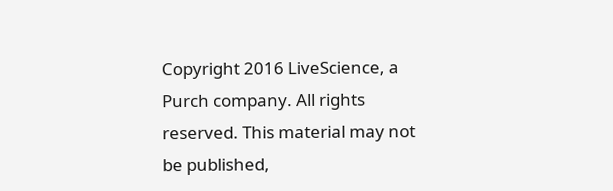Copyright 2016 LiveScience, a Purch company. All rights reserved. This material may not be published,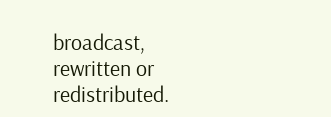broadcast, rewritten or redistributed.